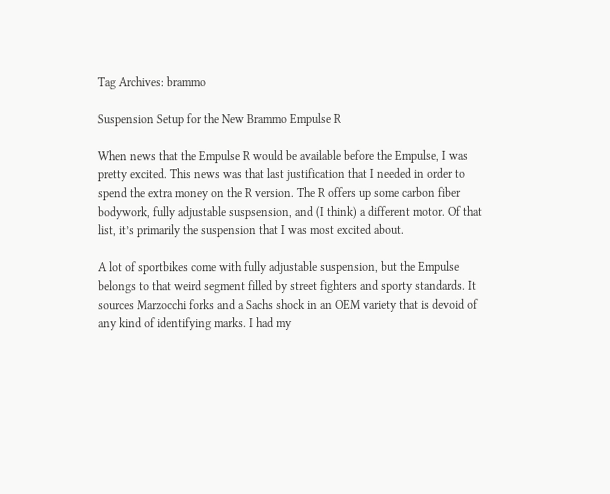Tag Archives: brammo

Suspension Setup for the New Brammo Empulse R

When news that the Empulse R would be available before the Empulse, I was pretty excited. This news was that last justification that I needed in order to spend the extra money on the R version. The R offers up some carbon fiber bodywork, fully adjustable suspsension, and (I think) a different motor. Of that list, it’s primarily the suspension that I was most excited about.

A lot of sportbikes come with fully adjustable suspension, but the Empulse belongs to that weird segment filled by street fighters and sporty standards. It sources Marzocchi forks and a Sachs shock in an OEM variety that is devoid of any kind of identifying marks. I had my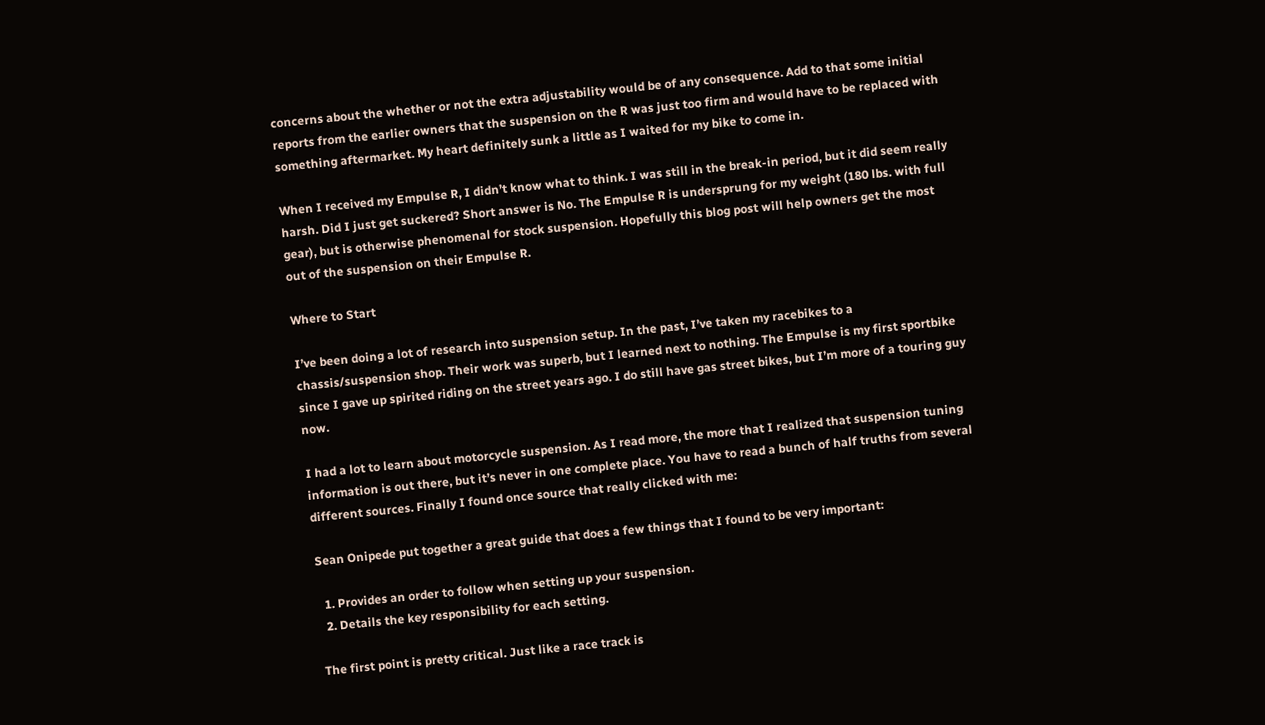concerns about the whether or not the extra adjustability would be of any consequence. Add to that some initial reports from the earlier owners that the suspension on the R was just too firm and would have to be replaced with something aftermarket. My heart definitely sunk a little as I waited for my bike to come in.

When I received my Empulse R, I didn’t know what to think. I was still in the break-in period, but it did seem really harsh. Did I just get suckered? Short answer is No. The Empulse R is undersprung for my weight (180 lbs. with full gear), but is otherwise phenomenal for stock suspension. Hopefully this blog post will help owners get the most out of the suspension on their Empulse R.

Where to Start

I’ve been doing a lot of research into suspension setup. In the past, I’ve taken my racebikes to a chassis/suspension shop. Their work was superb, but I learned next to nothing. The Empulse is my first sportbike since I gave up spirited riding on the street years ago. I do still have gas street bikes, but I’m more of a touring guy now.

I had a lot to learn about motorcycle suspension. As I read more, the more that I realized that suspension tuning information is out there, but it’s never in one complete place. You have to read a bunch of half truths from several different sources. Finally I found once source that really clicked with me:

Sean Onipede put together a great guide that does a few things that I found to be very important:

  1. Provides an order to follow when setting up your suspension.
  2. Details the key responsibility for each setting.

The first point is pretty critical. Just like a race track is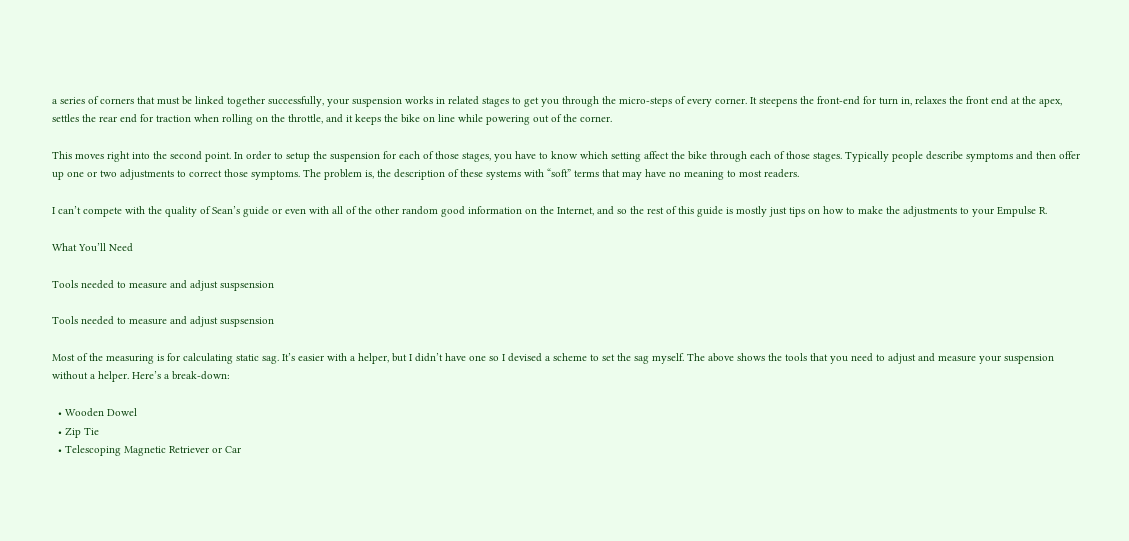a series of corners that must be linked together successfully, your suspension works in related stages to get you through the micro-steps of every corner. It steepens the front-end for turn in, relaxes the front end at the apex, settles the rear end for traction when rolling on the throttle, and it keeps the bike on line while powering out of the corner.

This moves right into the second point. In order to setup the suspension for each of those stages, you have to know which setting affect the bike through each of those stages. Typically people describe symptoms and then offer up one or two adjustments to correct those symptoms. The problem is, the description of these systems with “soft” terms that may have no meaning to most readers.

I can’t compete with the quality of Sean’s guide or even with all of the other random good information on the Internet, and so the rest of this guide is mostly just tips on how to make the adjustments to your Empulse R.

What You’ll Need

Tools needed to measure and adjust suspsension

Tools needed to measure and adjust suspsension

Most of the measuring is for calculating static sag. It’s easier with a helper, but I didn’t have one so I devised a scheme to set the sag myself. The above shows the tools that you need to adjust and measure your suspension without a helper. Here’s a break-down:

  • Wooden Dowel
  • Zip Tie
  • Telescoping Magnetic Retriever or Car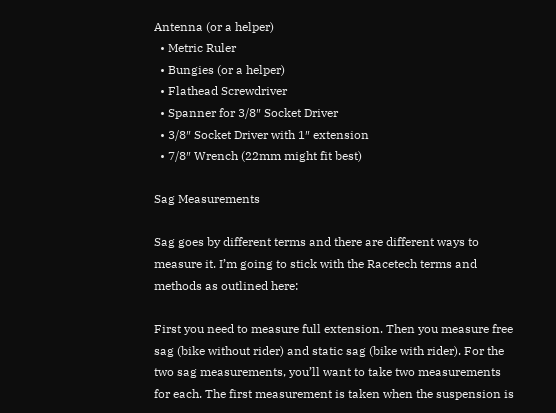Antenna (or a helper)
  • Metric Ruler
  • Bungies (or a helper)
  • Flathead Screwdriver
  • Spanner for 3/8″ Socket Driver
  • 3/8″ Socket Driver with 1″ extension
  • 7/8″ Wrench (22mm might fit best)

Sag Measurements

Sag goes by different terms and there are different ways to measure it. I’m going to stick with the Racetech terms and methods as outlined here:

First you need to measure full extension. Then you measure free sag (bike without rider) and static sag (bike with rider). For the two sag measurements, you’ll want to take two measurements for each. The first measurement is taken when the suspension is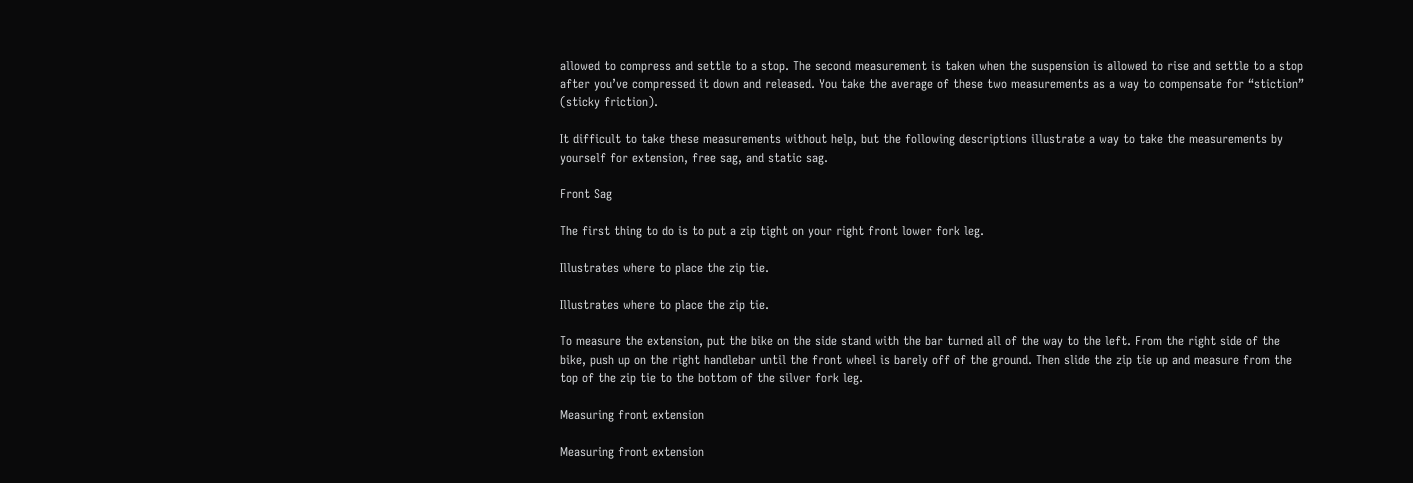allowed to compress and settle to a stop. The second measurement is taken when the suspension is allowed to rise and settle to a stop after you’ve compressed it down and released. You take the average of these two measurements as a way to compensate for “stiction” (sticky friction).

It difficult to take these measurements without help, but the following descriptions illustrate a way to take the measurements by yourself for extension, free sag, and static sag.

Front Sag

The first thing to do is to put a zip tight on your right front lower fork leg.

Illustrates where to place the zip tie.

Illustrates where to place the zip tie.

To measure the extension, put the bike on the side stand with the bar turned all of the way to the left. From the right side of the bike, push up on the right handlebar until the front wheel is barely off of the ground. Then slide the zip tie up and measure from the top of the zip tie to the bottom of the silver fork leg.

Measuring front extension

Measuring front extension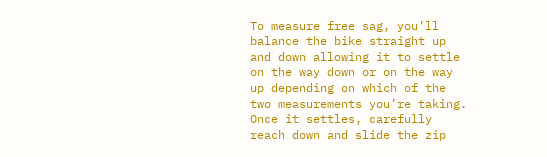To measure free sag, you’ll balance the bike straight up and down allowing it to settle on the way down or on the way up depending on which of the two measurements you’re taking. Once it settles, carefully reach down and slide the zip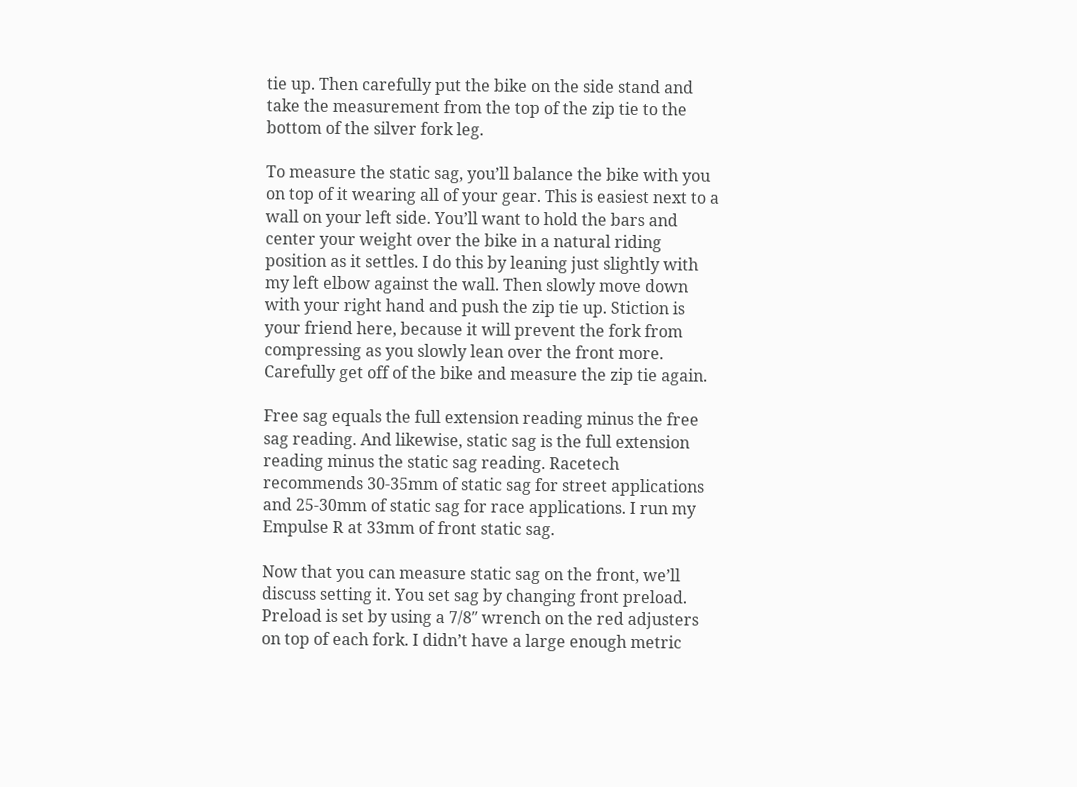tie up. Then carefully put the bike on the side stand and take the measurement from the top of the zip tie to the bottom of the silver fork leg.

To measure the static sag, you’ll balance the bike with you on top of it wearing all of your gear. This is easiest next to a wall on your left side. You’ll want to hold the bars and center your weight over the bike in a natural riding position as it settles. I do this by leaning just slightly with my left elbow against the wall. Then slowly move down with your right hand and push the zip tie up. Stiction is your friend here, because it will prevent the fork from compressing as you slowly lean over the front more. Carefully get off of the bike and measure the zip tie again.

Free sag equals the full extension reading minus the free sag reading. And likewise, static sag is the full extension reading minus the static sag reading. Racetech recommends 30-35mm of static sag for street applications and 25-30mm of static sag for race applications. I run my Empulse R at 33mm of front static sag.

Now that you can measure static sag on the front, we’ll discuss setting it. You set sag by changing front preload. Preload is set by using a 7/8″ wrench on the red adjusters on top of each fork. I didn’t have a large enough metric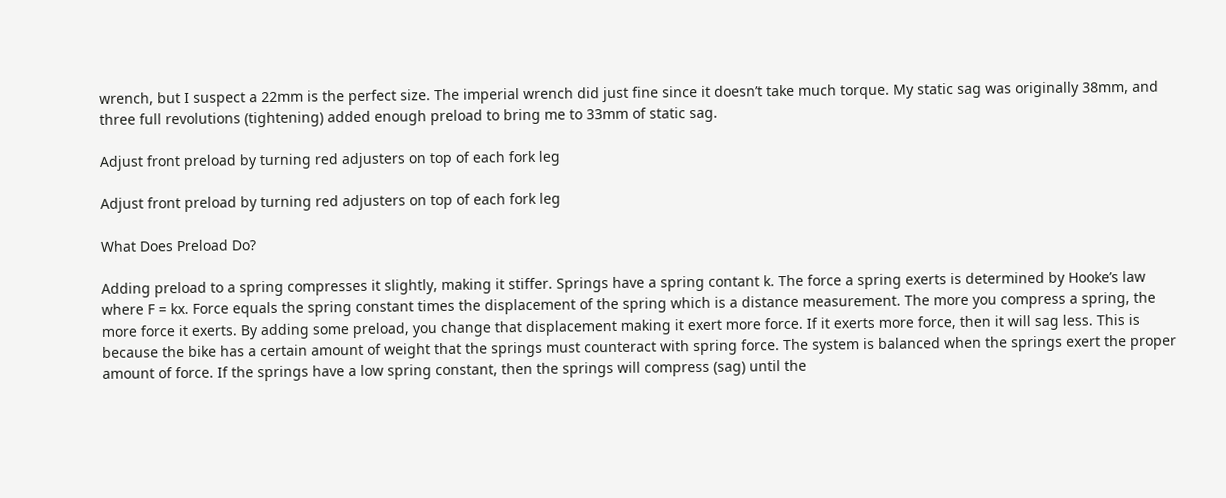wrench, but I suspect a 22mm is the perfect size. The imperial wrench did just fine since it doesn’t take much torque. My static sag was originally 38mm, and three full revolutions (tightening) added enough preload to bring me to 33mm of static sag.

Adjust front preload by turning red adjusters on top of each fork leg

Adjust front preload by turning red adjusters on top of each fork leg

What Does Preload Do?

Adding preload to a spring compresses it slightly, making it stiffer. Springs have a spring contant k. The force a spring exerts is determined by Hooke’s law where F = kx. Force equals the spring constant times the displacement of the spring which is a distance measurement. The more you compress a spring, the more force it exerts. By adding some preload, you change that displacement making it exert more force. If it exerts more force, then it will sag less. This is because the bike has a certain amount of weight that the springs must counteract with spring force. The system is balanced when the springs exert the proper amount of force. If the springs have a low spring constant, then the springs will compress (sag) until the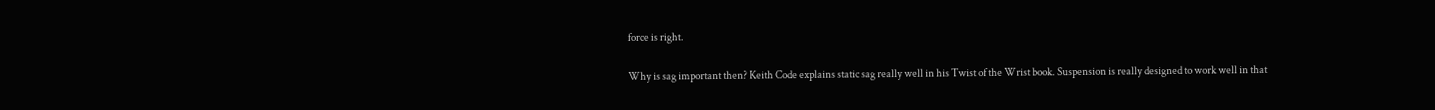force is right.

Why is sag important then? Keith Code explains static sag really well in his Twist of the Wrist book. Suspension is really designed to work well in that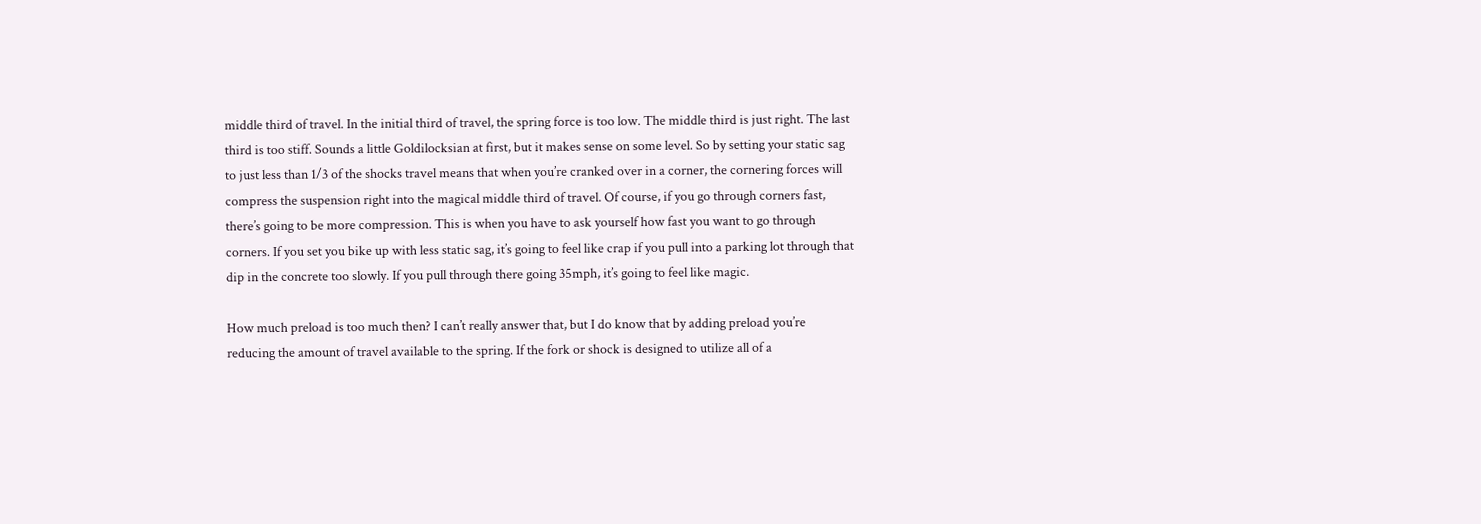middle third of travel. In the initial third of travel, the spring force is too low. The middle third is just right. The last third is too stiff. Sounds a little Goldilocksian at first, but it makes sense on some level. So by setting your static sag to just less than 1/3 of the shocks travel means that when you’re cranked over in a corner, the cornering forces will compress the suspension right into the magical middle third of travel. Of course, if you go through corners fast, there’s going to be more compression. This is when you have to ask yourself how fast you want to go through corners. If you set you bike up with less static sag, it’s going to feel like crap if you pull into a parking lot through that dip in the concrete too slowly. If you pull through there going 35mph, it’s going to feel like magic.

How much preload is too much then? I can’t really answer that, but I do know that by adding preload you’re reducing the amount of travel available to the spring. If the fork or shock is designed to utilize all of a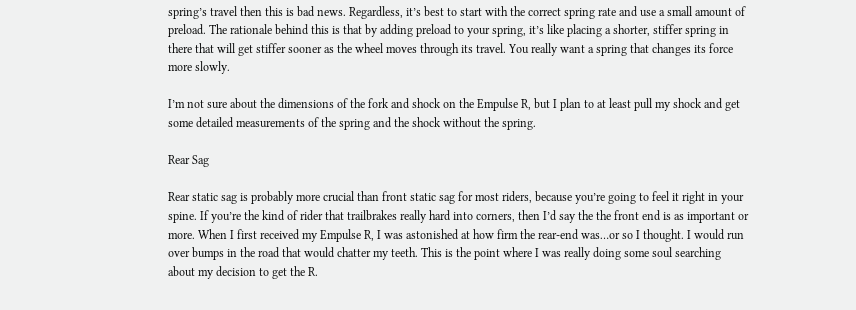spring’s travel then this is bad news. Regardless, it’s best to start with the correct spring rate and use a small amount of preload. The rationale behind this is that by adding preload to your spring, it’s like placing a shorter, stiffer spring in there that will get stiffer sooner as the wheel moves through its travel. You really want a spring that changes its force more slowly.

I’m not sure about the dimensions of the fork and shock on the Empulse R, but I plan to at least pull my shock and get some detailed measurements of the spring and the shock without the spring.

Rear Sag

Rear static sag is probably more crucial than front static sag for most riders, because you’re going to feel it right in your spine. If you’re the kind of rider that trailbrakes really hard into corners, then I’d say the the front end is as important or more. When I first received my Empulse R, I was astonished at how firm the rear-end was…or so I thought. I would run over bumps in the road that would chatter my teeth. This is the point where I was really doing some soul searching about my decision to get the R.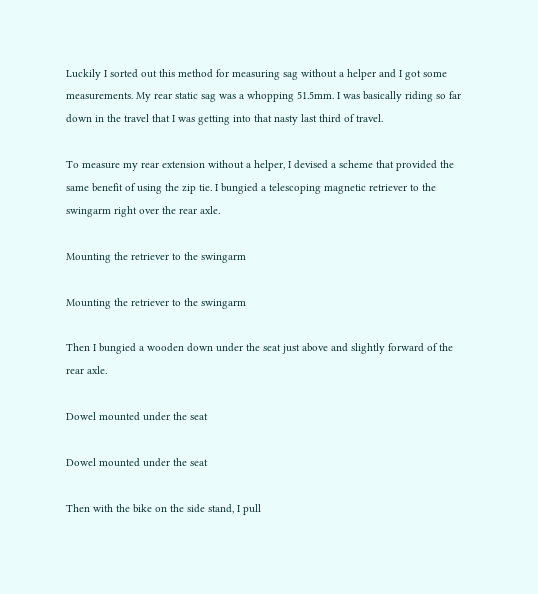Luckily I sorted out this method for measuring sag without a helper and I got some measurements. My rear static sag was a whopping 51.5mm. I was basically riding so far down in the travel that I was getting into that nasty last third of travel.

To measure my rear extension without a helper, I devised a scheme that provided the same benefit of using the zip tie. I bungied a telescoping magnetic retriever to the swingarm right over the rear axle.

Mounting the retriever to the swingarm

Mounting the retriever to the swingarm

Then I bungied a wooden down under the seat just above and slightly forward of the rear axle.

Dowel mounted under the seat

Dowel mounted under the seat

Then with the bike on the side stand, I pull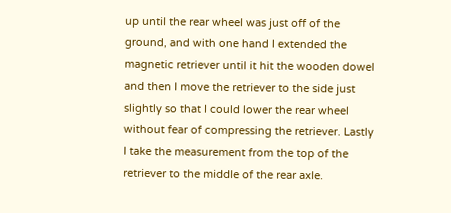up until the rear wheel was just off of the ground, and with one hand I extended the magnetic retriever until it hit the wooden dowel and then I move the retriever to the side just slightly so that I could lower the rear wheel without fear of compressing the retriever. Lastly I take the measurement from the top of the retriever to the middle of the rear axle.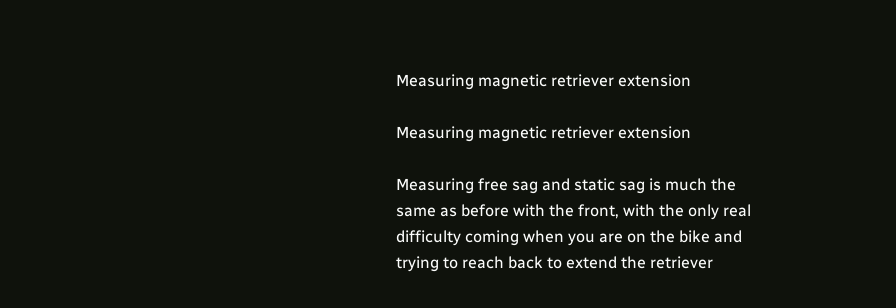Measuring magnetic retriever extension

Measuring magnetic retriever extension

Measuring free sag and static sag is much the same as before with the front, with the only real difficulty coming when you are on the bike and trying to reach back to extend the retriever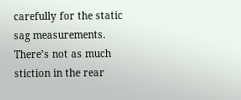carefully for the static sag measurements. There’s not as much stiction in the rear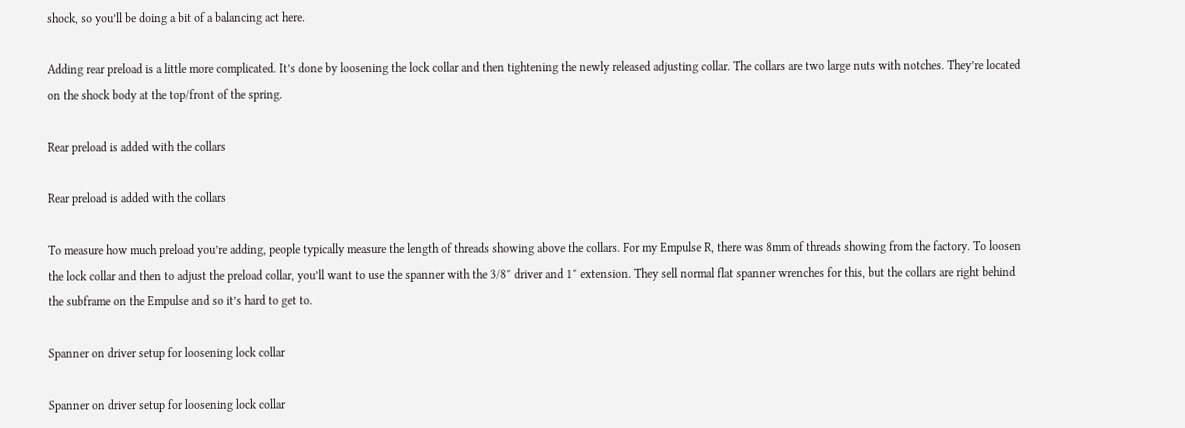shock, so you’ll be doing a bit of a balancing act here.

Adding rear preload is a little more complicated. It’s done by loosening the lock collar and then tightening the newly released adjusting collar. The collars are two large nuts with notches. They’re located on the shock body at the top/front of the spring.

Rear preload is added with the collars

Rear preload is added with the collars

To measure how much preload you’re adding, people typically measure the length of threads showing above the collars. For my Empulse R, there was 8mm of threads showing from the factory. To loosen the lock collar and then to adjust the preload collar, you’ll want to use the spanner with the 3/8″ driver and 1″ extension. They sell normal flat spanner wrenches for this, but the collars are right behind the subframe on the Empulse and so it’s hard to get to.

Spanner on driver setup for loosening lock collar

Spanner on driver setup for loosening lock collar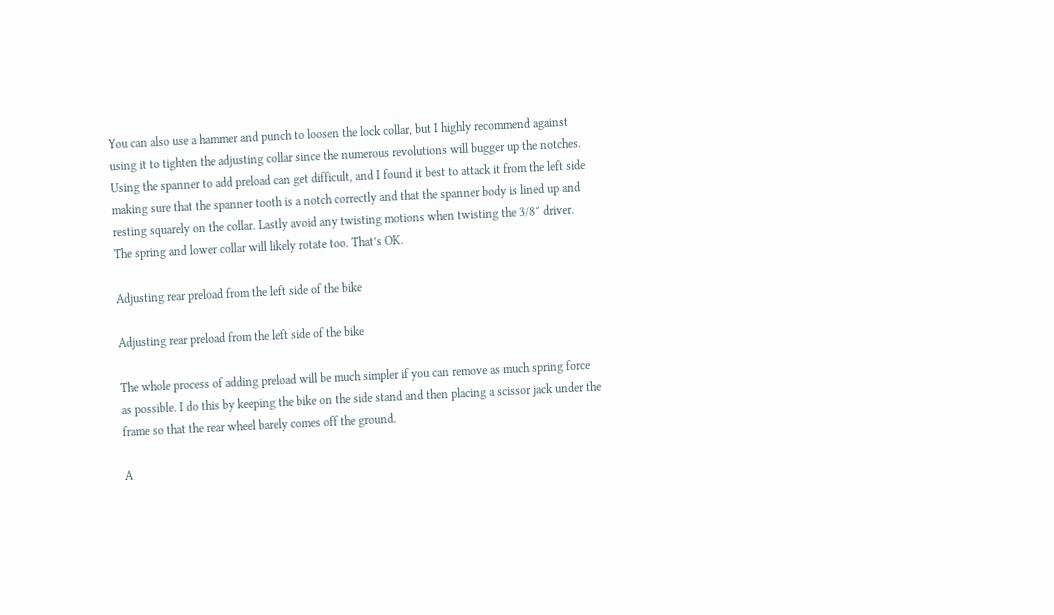You can also use a hammer and punch to loosen the lock collar, but I highly recommend against using it to tighten the adjusting collar since the numerous revolutions will bugger up the notches. Using the spanner to add preload can get difficult, and I found it best to attack it from the left side making sure that the spanner tooth is a notch correctly and that the spanner body is lined up and resting squarely on the collar. Lastly avoid any twisting motions when twisting the 3/8″ driver. The spring and lower collar will likely rotate too. That’s OK.

Adjusting rear preload from the left side of the bike

Adjusting rear preload from the left side of the bike

The whole process of adding preload will be much simpler if you can remove as much spring force as possible. I do this by keeping the bike on the side stand and then placing a scissor jack under the frame so that the rear wheel barely comes off the ground.

A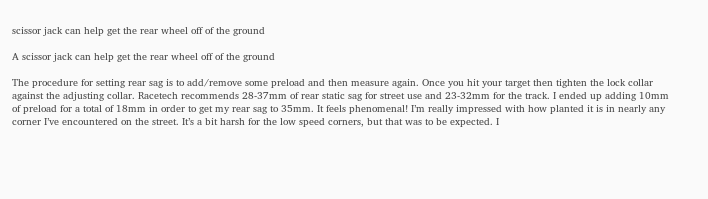scissor jack can help get the rear wheel off of the ground

A scissor jack can help get the rear wheel off of the ground

The procedure for setting rear sag is to add/remove some preload and then measure again. Once you hit your target then tighten the lock collar against the adjusting collar. Racetech recommends 28-37mm of rear static sag for street use and 23-32mm for the track. I ended up adding 10mm of preload for a total of 18mm in order to get my rear sag to 35mm. It feels phenomenal! I’m really impressed with how planted it is in nearly any corner I’ve encountered on the street. It’s a bit harsh for the low speed corners, but that was to be expected. I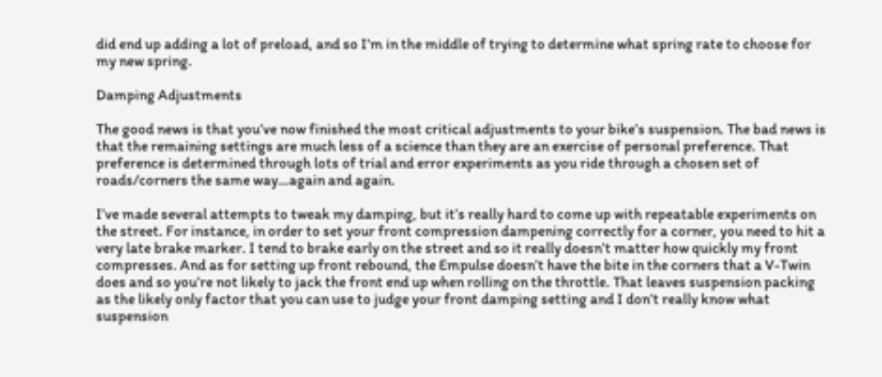did end up adding a lot of preload, and so I’m in the middle of trying to determine what spring rate to choose for my new spring.

Damping Adjustments

The good news is that you’ve now finished the most critical adjustments to your bike’s suspension. The bad news is that the remaining settings are much less of a science than they are an exercise of personal preference. That preference is determined through lots of trial and error experiments as you ride through a chosen set of roads/corners the same way…again and again.

I’ve made several attempts to tweak my damping, but it’s really hard to come up with repeatable experiments on the street. For instance, in order to set your front compression dampening correctly for a corner, you need to hit a very late brake marker. I tend to brake early on the street and so it really doesn’t matter how quickly my front compresses. And as for setting up front rebound, the Empulse doesn’t have the bite in the corners that a V-Twin does and so you’re not likely to jack the front end up when rolling on the throttle. That leaves suspension packing as the likely only factor that you can use to judge your front damping setting and I don’t really know what suspension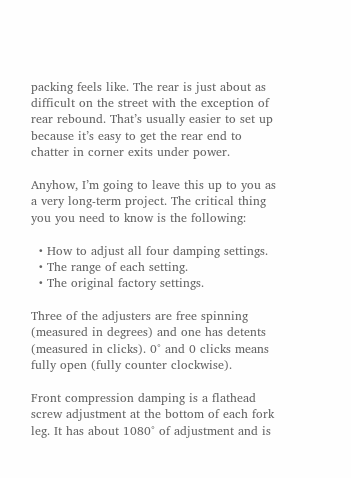packing feels like. The rear is just about as difficult on the street with the exception of rear rebound. That’s usually easier to set up because it’s easy to get the rear end to chatter in corner exits under power.

Anyhow, I’m going to leave this up to you as a very long-term project. The critical thing you you need to know is the following:

  • How to adjust all four damping settings.
  • The range of each setting.
  • The original factory settings.

Three of the adjusters are free spinning (measured in degrees) and one has detents (measured in clicks). 0° and 0 clicks means fully open (fully counter clockwise).

Front compression damping is a flathead screw adjustment at the bottom of each fork leg. It has about 1080° of adjustment and is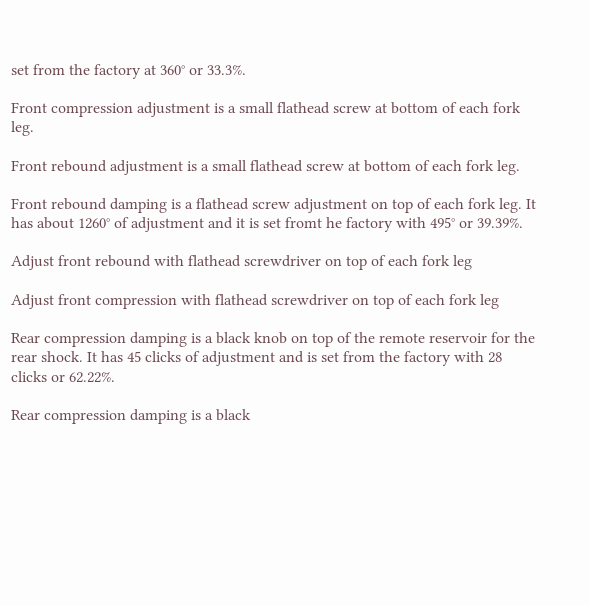set from the factory at 360° or 33.3%.

Front compression adjustment is a small flathead screw at bottom of each fork leg.

Front rebound adjustment is a small flathead screw at bottom of each fork leg.

Front rebound damping is a flathead screw adjustment on top of each fork leg. It has about 1260° of adjustment and it is set fromt he factory with 495° or 39.39%.

Adjust front rebound with flathead screwdriver on top of each fork leg

Adjust front compression with flathead screwdriver on top of each fork leg

Rear compression damping is a black knob on top of the remote reservoir for the rear shock. It has 45 clicks of adjustment and is set from the factory with 28 clicks or 62.22%.

Rear compression damping is a black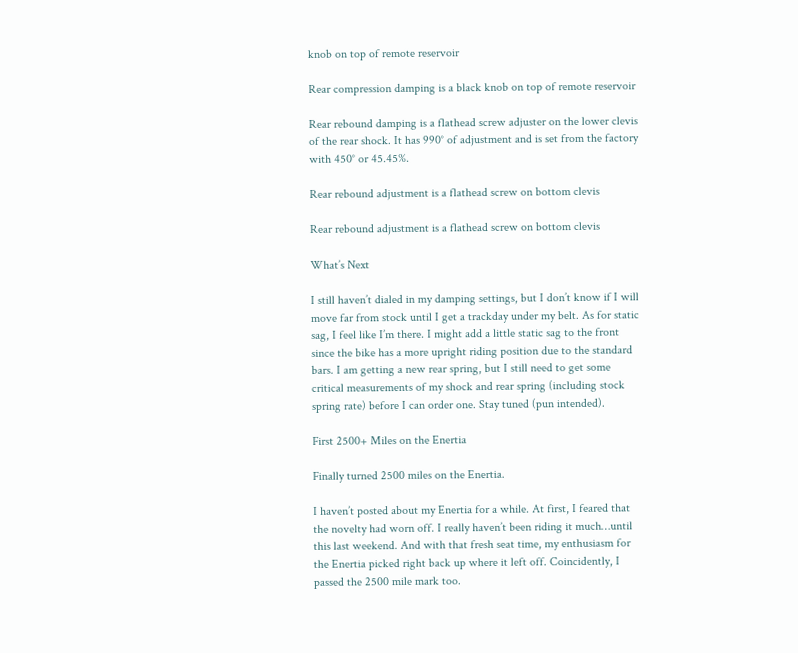knob on top of remote reservoir

Rear compression damping is a black knob on top of remote reservoir

Rear rebound damping is a flathead screw adjuster on the lower clevis of the rear shock. It has 990° of adjustment and is set from the factory with 450° or 45.45%.

Rear rebound adjustment is a flathead screw on bottom clevis

Rear rebound adjustment is a flathead screw on bottom clevis

What’s Next

I still haven’t dialed in my damping settings, but I don’t know if I will move far from stock until I get a trackday under my belt. As for static sag, I feel like I’m there. I might add a little static sag to the front since the bike has a more upright riding position due to the standard bars. I am getting a new rear spring, but I still need to get some critical measurements of my shock and rear spring (including stock spring rate) before I can order one. Stay tuned (pun intended).

First 2500+ Miles on the Enertia

Finally turned 2500 miles on the Enertia.

I haven’t posted about my Enertia for a while. At first, I feared that the novelty had worn off. I really haven’t been riding it much…until this last weekend. And with that fresh seat time, my enthusiasm for the Enertia picked right back up where it left off. Coincidently, I passed the 2500 mile mark too.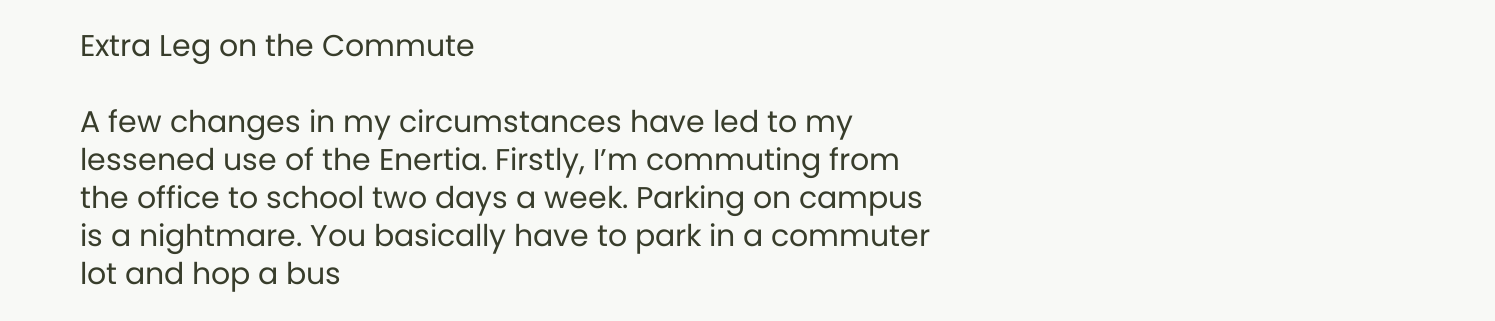Extra Leg on the Commute

A few changes in my circumstances have led to my lessened use of the Enertia. Firstly, I’m commuting from the office to school two days a week. Parking on campus is a nightmare. You basically have to park in a commuter lot and hop a bus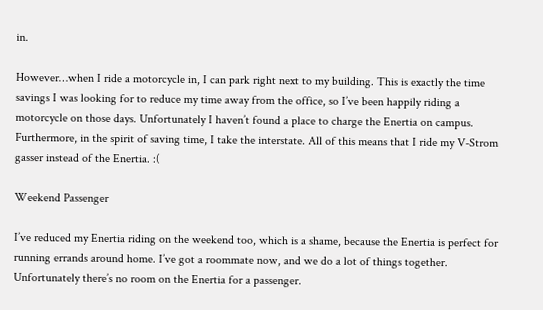in.

However…when I ride a motorcycle in, I can park right next to my building. This is exactly the time savings I was looking for to reduce my time away from the office, so I’ve been happily riding a motorcycle on those days. Unfortunately I haven’t found a place to charge the Enertia on campus. Furthermore, in the spirit of saving time, I take the interstate. All of this means that I ride my V-Strom gasser instead of the Enertia. :(

Weekend Passenger

I’ve reduced my Enertia riding on the weekend too, which is a shame, because the Enertia is perfect for running errands around home. I’ve got a roommate now, and we do a lot of things together. Unfortunately there’s no room on the Enertia for a passenger.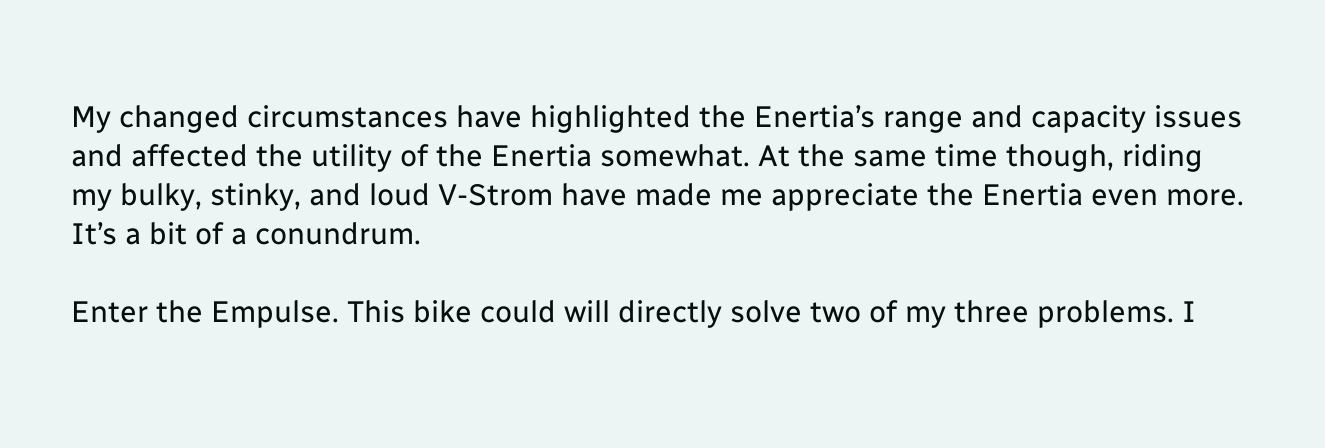My changed circumstances have highlighted the Enertia’s range and capacity issues and affected the utility of the Enertia somewhat. At the same time though, riding my bulky, stinky, and loud V-Strom have made me appreciate the Enertia even more. It’s a bit of a conundrum.

Enter the Empulse. This bike could will directly solve two of my three problems. I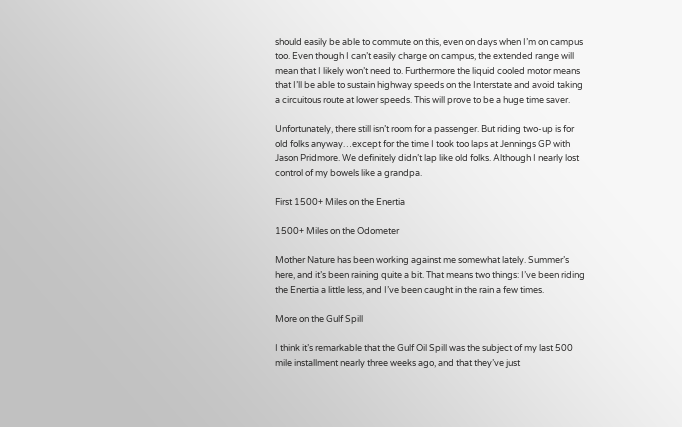should easily be able to commute on this, even on days when I’m on campus too. Even though I can’t easily charge on campus, the extended range will mean that I likely won’t need to. Furthermore the liquid cooled motor means that I’ll be able to sustain highway speeds on the Interstate and avoid taking a circuitous route at lower speeds. This will prove to be a huge time saver.

Unfortunately, there still isn’t room for a passenger. But riding two-up is for old folks anyway…except for the time I took too laps at Jennings GP with Jason Pridmore. We definitely didn’t lap like old folks. Although I nearly lost control of my bowels like a grandpa.

First 1500+ Miles on the Enertia

1500+ Miles on the Odometer

Mother Nature has been working against me somewhat lately. Summer’s here, and it’s been raining quite a bit. That means two things: I’ve been riding the Enertia a little less, and I’ve been caught in the rain a few times.

More on the Gulf Spill

I think it’s remarkable that the Gulf Oil Spill was the subject of my last 500 mile installment nearly three weeks ago, and that they’ve just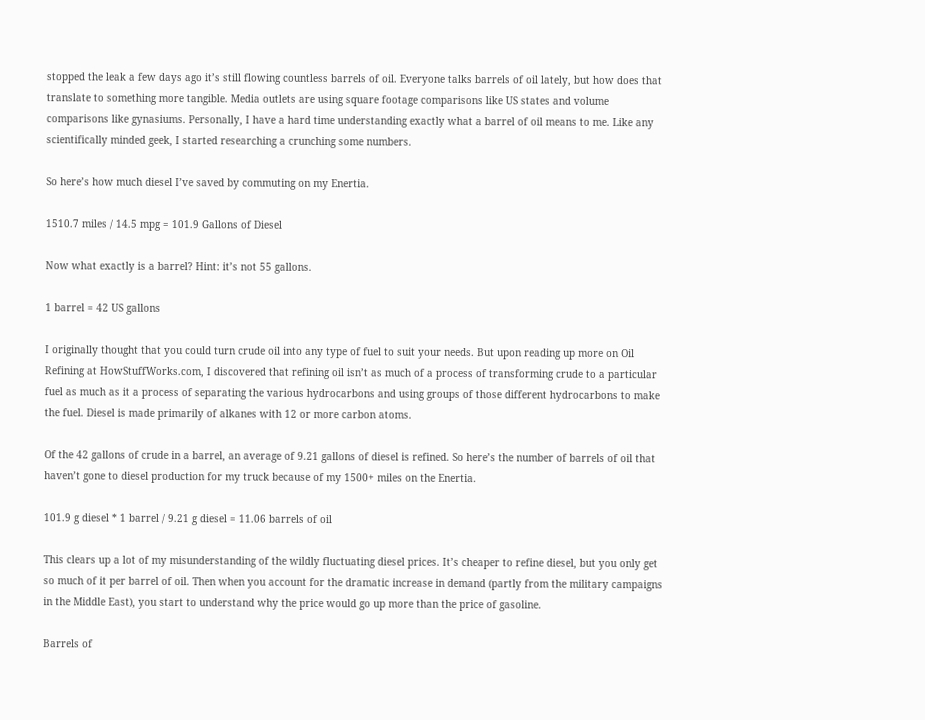stopped the leak a few days ago it’s still flowing countless barrels of oil. Everyone talks barrels of oil lately, but how does that translate to something more tangible. Media outlets are using square footage comparisons like US states and volume comparisons like gynasiums. Personally, I have a hard time understanding exactly what a barrel of oil means to me. Like any scientifically minded geek, I started researching a crunching some numbers.

So here’s how much diesel I’ve saved by commuting on my Enertia.

1510.7 miles / 14.5 mpg = 101.9 Gallons of Diesel

Now what exactly is a barrel? Hint: it’s not 55 gallons.

1 barrel = 42 US gallons

I originally thought that you could turn crude oil into any type of fuel to suit your needs. But upon reading up more on Oil Refining at HowStuffWorks.com, I discovered that refining oil isn’t as much of a process of transforming crude to a particular fuel as much as it a process of separating the various hydrocarbons and using groups of those different hydrocarbons to make the fuel. Diesel is made primarily of alkanes with 12 or more carbon atoms.

Of the 42 gallons of crude in a barrel, an average of 9.21 gallons of diesel is refined. So here’s the number of barrels of oil that haven’t gone to diesel production for my truck because of my 1500+ miles on the Enertia.

101.9 g diesel * 1 barrel / 9.21 g diesel = 11.06 barrels of oil

This clears up a lot of my misunderstanding of the wildly fluctuating diesel prices. It’s cheaper to refine diesel, but you only get so much of it per barrel of oil. Then when you account for the dramatic increase in demand (partly from the military campaigns in the Middle East), you start to understand why the price would go up more than the price of gasoline.

Barrels of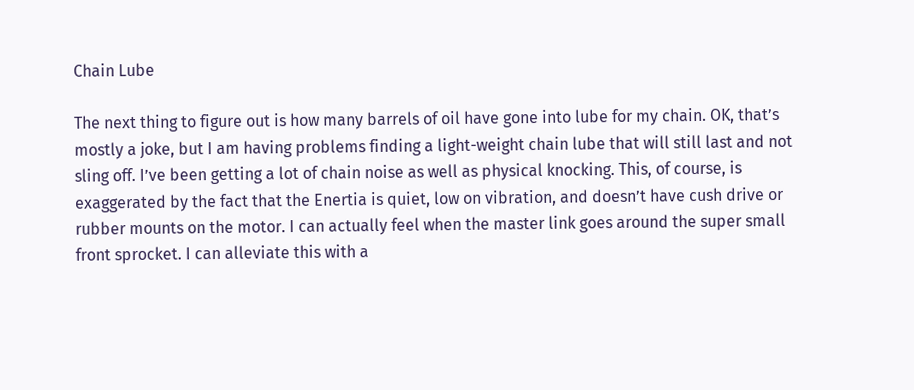Chain Lube

The next thing to figure out is how many barrels of oil have gone into lube for my chain. OK, that’s mostly a joke, but I am having problems finding a light-weight chain lube that will still last and not sling off. I’ve been getting a lot of chain noise as well as physical knocking. This, of course, is exaggerated by the fact that the Enertia is quiet, low on vibration, and doesn’t have cush drive or rubber mounts on the motor. I can actually feel when the master link goes around the super small front sprocket. I can alleviate this with a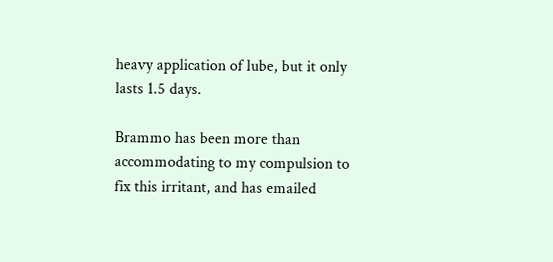heavy application of lube, but it only lasts 1.5 days.

Brammo has been more than accommodating to my compulsion to fix this irritant, and has emailed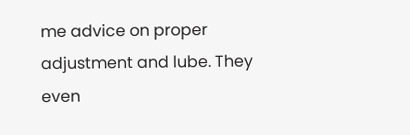me advice on proper adjustment and lube. They even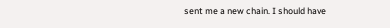sent me a new chain. I should have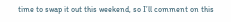time to swap it out this weekend, so I’ll comment on this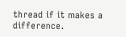thread if it makes a difference.